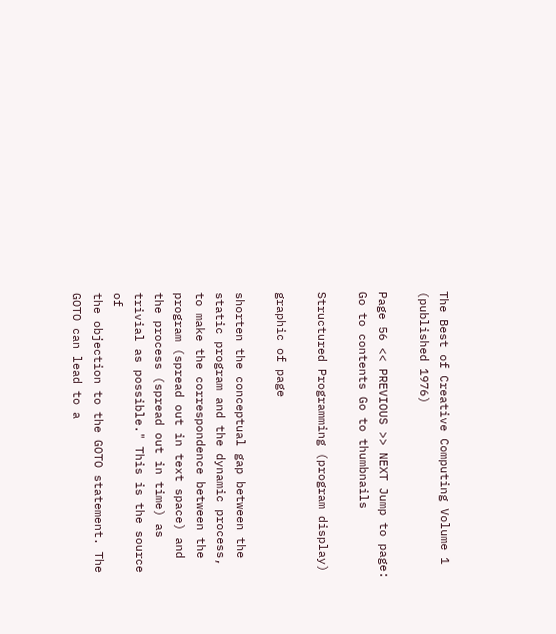The Best of Creative Computing Volume 1 (published 1976)

Page 56 << PREVIOUS >> NEXT Jump to page:
Go to contents Go to thumbnails

Structured Programming (program display)

graphic of page

shorten the conceptual gap between the static program and the dynamic process,
to make the correspondence between the program (spread out in text space) and
the process (spread out in time) as trivial as possible." This is the source of
the objection to the GOTO statement. The GOTO can lead to a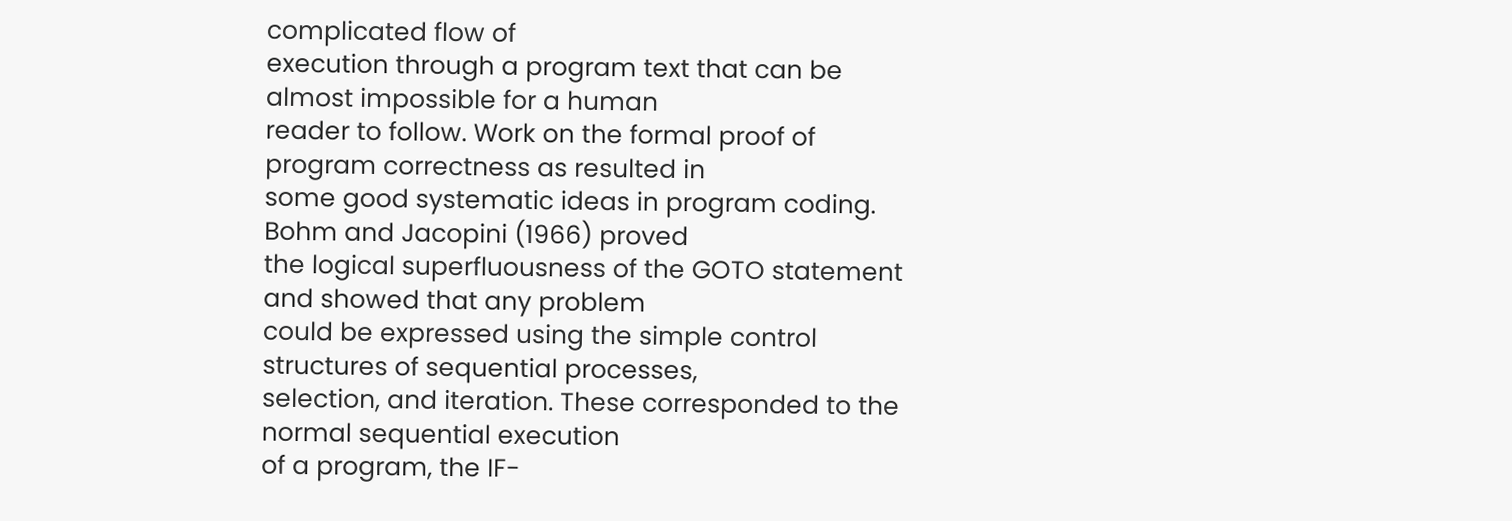complicated flow of
execution through a program text that can be almost impossible for a human
reader to follow. Work on the formal proof of program correctness as resulted in
some good systematic ideas in program coding. Bohm and Jacopini (1966) proved
the logical superfluousness of the GOTO statement and showed that any problem
could be expressed using the simple control structures of sequential processes,
selection, and iteration. These corresponded to the normal sequential execution
of a program, the IF-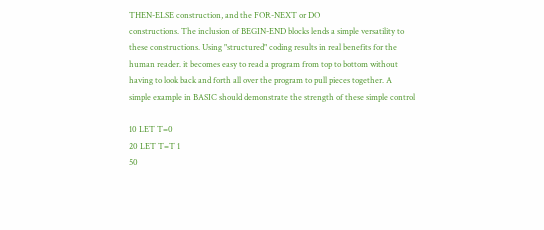THEN-ELSE construction, and the FOR-NEXT or DO
constructions. The inclusion of BEGIN-END blocks lends a simple versatility to
these constructions. Using "structured" coding results in real benefits for the
human reader. it becomes easy to read a program from top to bottom without
having to look back and forth all over the program to pull pieces together. A
simple example in BASIC should demonstrate the strength of these simple control

10 LET T=0
20 LET T=T 1
50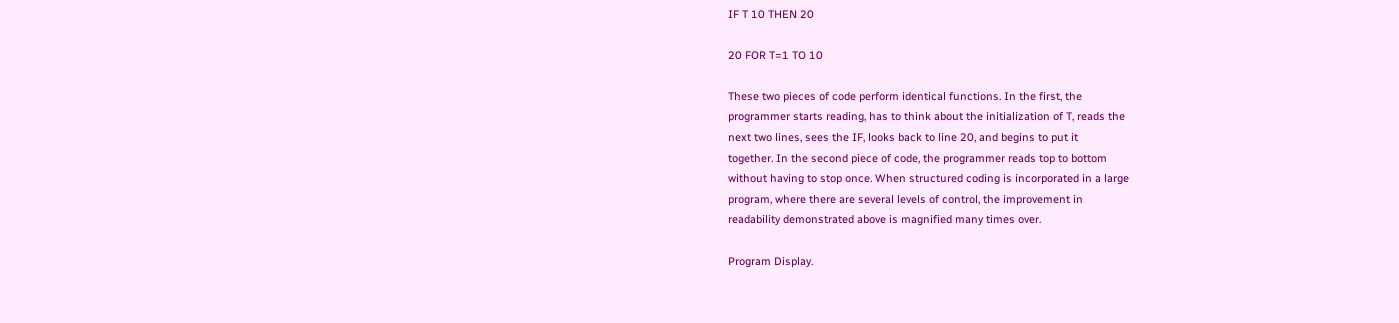IF T 10 THEN 20

20 FOR T=1 TO 10

These two pieces of code perform identical functions. In the first, the
programmer starts reading, has to think about the initialization of T, reads the
next two lines, sees the IF, looks back to line 20, and begins to put it
together. In the second piece of code, the programmer reads top to bottom
without having to stop once. When structured coding is incorporated in a large
program, where there are several levels of control, the improvement in
readability demonstrated above is magnified many times over.

Program Display.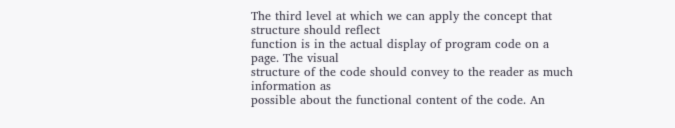The third level at which we can apply the concept that structure should reflect
function is in the actual display of program code on a page. The visual
structure of the code should convey to the reader as much information as
possible about the functional content of the code. An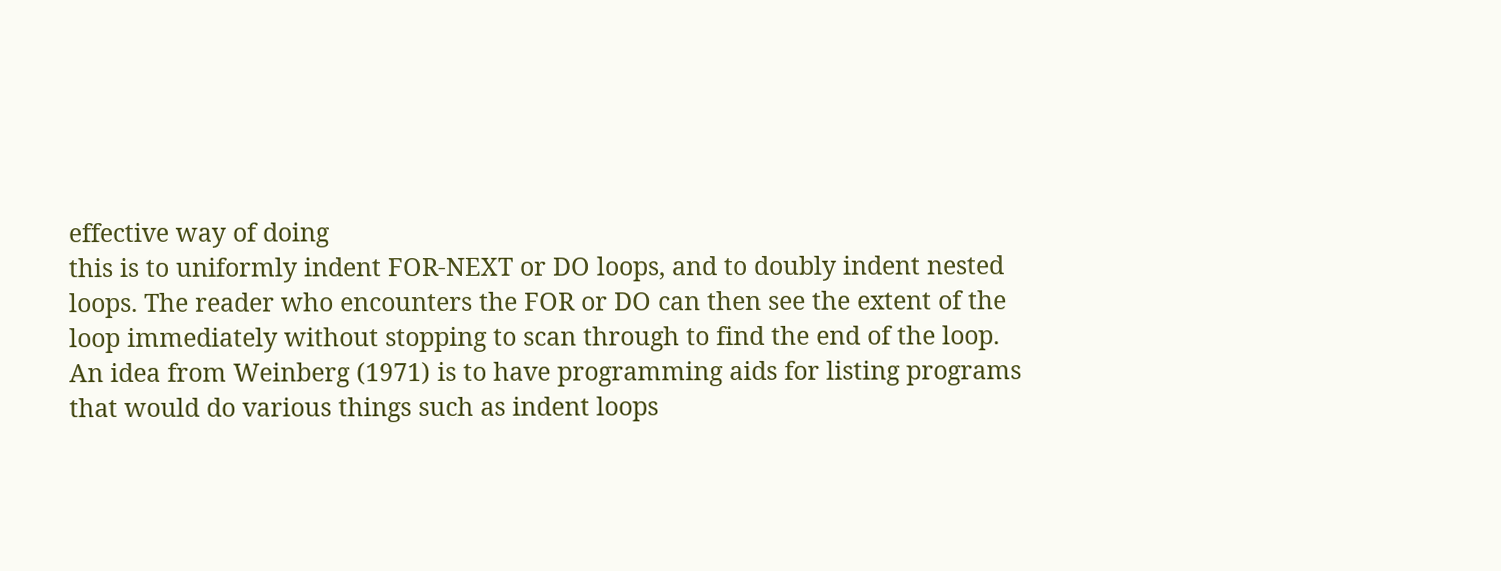effective way of doing
this is to uniformly indent FOR-NEXT or DO loops, and to doubly indent nested
loops. The reader who encounters the FOR or DO can then see the extent of the
loop immediately without stopping to scan through to find the end of the loop.
An idea from Weinberg (1971) is to have programming aids for listing programs
that would do various things such as indent loops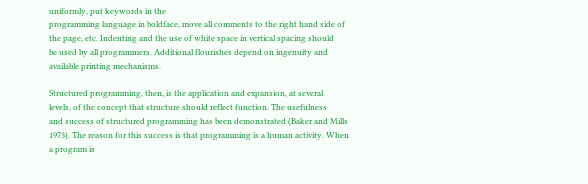uniformly, put keywords in the
programming language in boldface, move all comments to the right hand side of
the page, etc. Indenting and the use of white space in vertical spacing should
be used by all programmers. Additional flourishes depend on ingenuity and
available printing mechanisms.

Structured programming, then, is the application and expansion, at several
levels, of the concept that structure should reflect function. The usefulness
and success of structured programming has been demonstrated (Baker and Mills
1973). The reason for this success is that programming is a human activity. When
a program is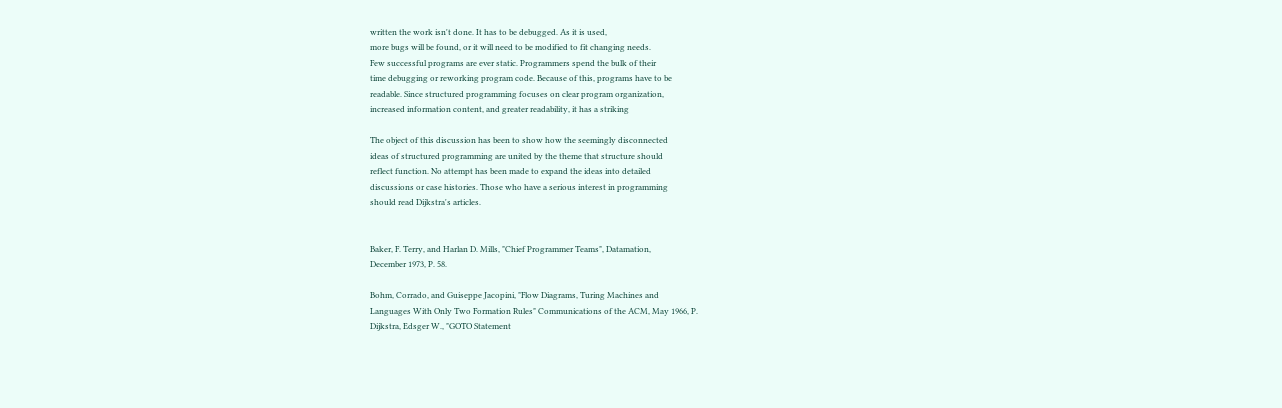written the work isn't done. It has to be debugged. As it is used,
more bugs will be found, or it will need to be modified to fit changing needs.
Few successful programs are ever static. Programmers spend the bulk of their
time debugging or reworking program code. Because of this, programs have to be
readable. Since structured programming focuses on clear program organization,
increased information content, and greater readability, it has a striking

The object of this discussion has been to show how the seemingly disconnected
ideas of structured programming are united by the theme that structure should
reflect function. No attempt has been made to expand the ideas into detailed
discussions or case histories. Those who have a serious interest in programming
should read Dijkstra's articles.


Baker, F. Terry, and Harlan D. Mills, "Chief Programmer Teams", Datamation,
December 1973, P. 58.

Bohm, Corrado, and Guiseppe Jacopini, "Flow Diagrams, Turing Machines and
Languages With Only Two Formation Rules" Communications of the ACM, May 1966, P.
Dijkstra, Edsger W., "GOTO Statement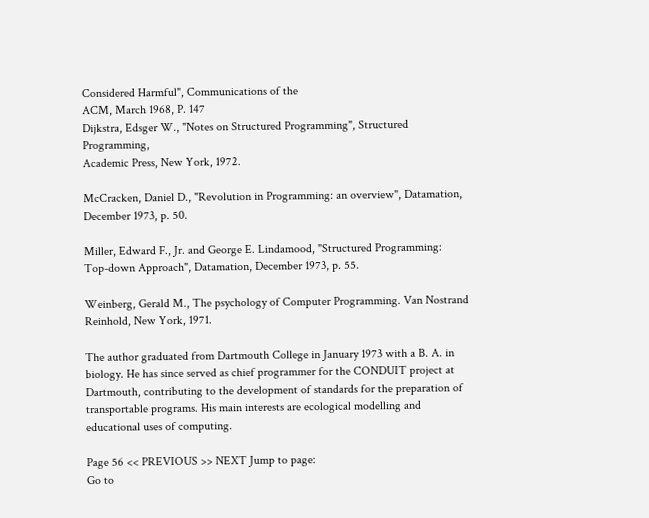Considered Harmful", Communications of the
ACM, March 1968, P. 147
Dijkstra, Edsger W., "Notes on Structured Programming", Structured Programming,
Academic Press, New York, 1972.

McCracken, Daniel D., "Revolution in Programming: an overview", Datamation,
December 1973, p. 50.

Miller, Edward F., Jr. and George E. Lindamood, "Structured Programming:
Top-down Approach", Datamation, December 1973, p. 55.

Weinberg, Gerald M., The psychology of Computer Programming. Van Nostrand
Reinhold, New York, 1971.

The author graduated from Dartmouth College in January 1973 with a B. A. in
biology. He has since served as chief programmer for the CONDUIT project at
Dartmouth, contributing to the development of standards for the preparation of
transportable programs. His main interests are ecological modelling and
educational uses of computing.

Page 56 << PREVIOUS >> NEXT Jump to page:
Go to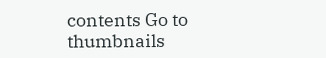contents Go to thumbnails